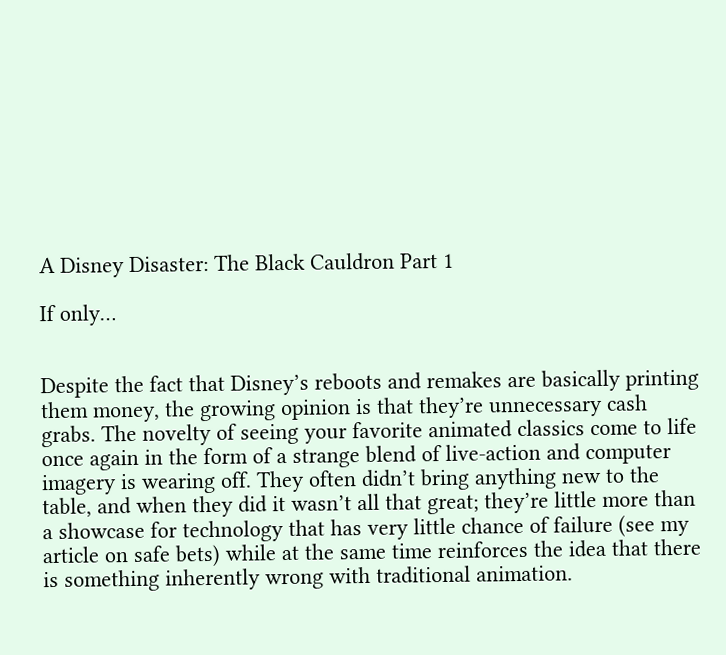A Disney Disaster: The Black Cauldron Part 1

If only…


Despite the fact that Disney’s reboots and remakes are basically printing them money, the growing opinion is that they’re unnecessary cash grabs. The novelty of seeing your favorite animated classics come to life once again in the form of a strange blend of live-action and computer imagery is wearing off. They often didn’t bring anything new to the table, and when they did it wasn’t all that great; they’re little more than a showcase for technology that has very little chance of failure (see my article on safe bets) while at the same time reinforces the idea that there is something inherently wrong with traditional animation.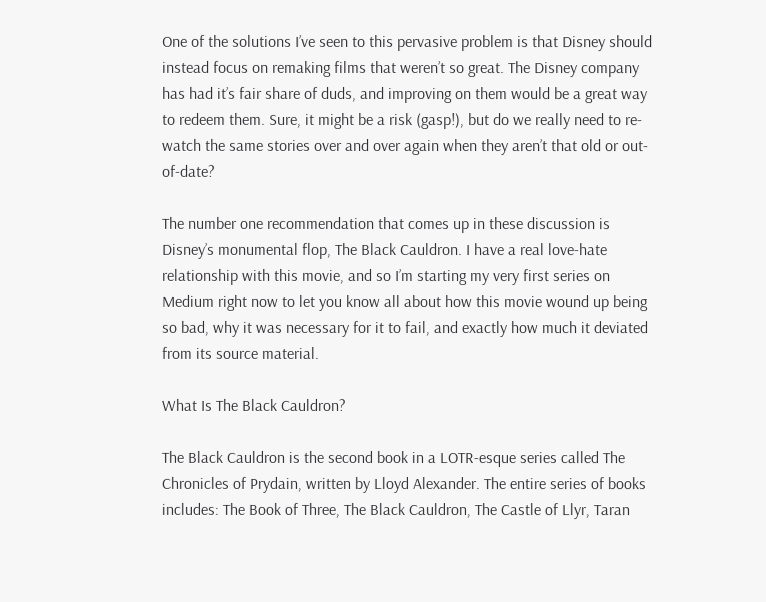One of the solutions I’ve seen to this pervasive problem is that Disney should instead focus on remaking films that weren’t so great. The Disney company has had it’s fair share of duds, and improving on them would be a great way to redeem them. Sure, it might be a risk (gasp!), but do we really need to re-watch the same stories over and over again when they aren’t that old or out-of-date?

The number one recommendation that comes up in these discussion is Disney’s monumental flop, The Black Cauldron. I have a real love-hate relationship with this movie, and so I’m starting my very first series on Medium right now to let you know all about how this movie wound up being so bad, why it was necessary for it to fail, and exactly how much it deviated from its source material.

What Is The Black Cauldron?

The Black Cauldron is the second book in a LOTR-esque series called The Chronicles of Prydain, written by Lloyd Alexander. The entire series of books includes: The Book of Three, The Black Cauldron, The Castle of Llyr, Taran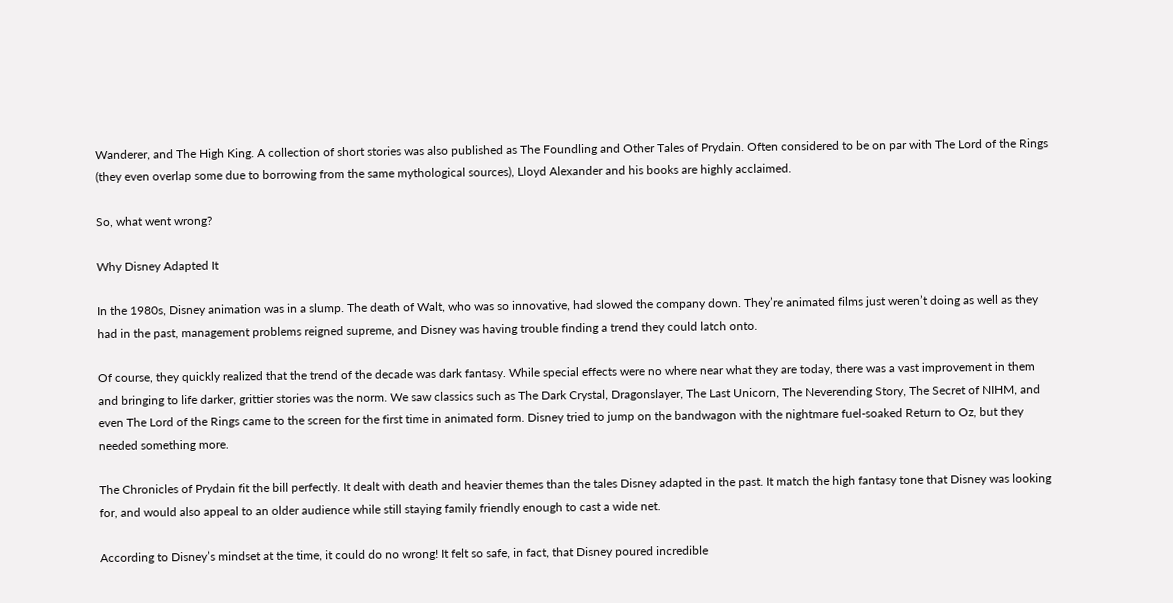Wanderer, and The High King. A collection of short stories was also published as The Foundling and Other Tales of Prydain. Often considered to be on par with The Lord of the Rings (they even overlap some due to borrowing from the same mythological sources), Lloyd Alexander and his books are highly acclaimed.

So, what went wrong?

Why Disney Adapted It

In the 1980s, Disney animation was in a slump. The death of Walt, who was so innovative, had slowed the company down. They’re animated films just weren’t doing as well as they had in the past, management problems reigned supreme, and Disney was having trouble finding a trend they could latch onto.

Of course, they quickly realized that the trend of the decade was dark fantasy. While special effects were no where near what they are today, there was a vast improvement in them and bringing to life darker, grittier stories was the norm. We saw classics such as The Dark Crystal, Dragonslayer, The Last Unicorn, The Neverending Story, The Secret of NIHM, and even The Lord of the Rings came to the screen for the first time in animated form. Disney tried to jump on the bandwagon with the nightmare fuel-soaked Return to Oz, but they needed something more.

The Chronicles of Prydain fit the bill perfectly. It dealt with death and heavier themes than the tales Disney adapted in the past. It match the high fantasy tone that Disney was looking for, and would also appeal to an older audience while still staying family friendly enough to cast a wide net.

According to Disney’s mindset at the time, it could do no wrong! It felt so safe, in fact, that Disney poured incredible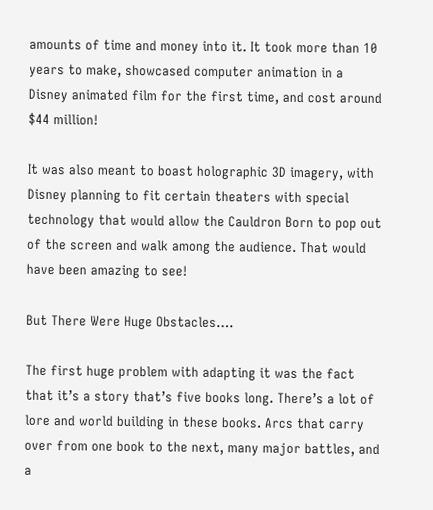amounts of time and money into it. It took more than 10 years to make, showcased computer animation in a Disney animated film for the first time, and cost around $44 million!

It was also meant to boast holographic 3D imagery, with Disney planning to fit certain theaters with special technology that would allow the Cauldron Born to pop out of the screen and walk among the audience. That would have been amazing to see!

But There Were Huge Obstacles….

The first huge problem with adapting it was the fact that it’s a story that’s five books long. There’s a lot of lore and world building in these books. Arcs that carry over from one book to the next, many major battles, and a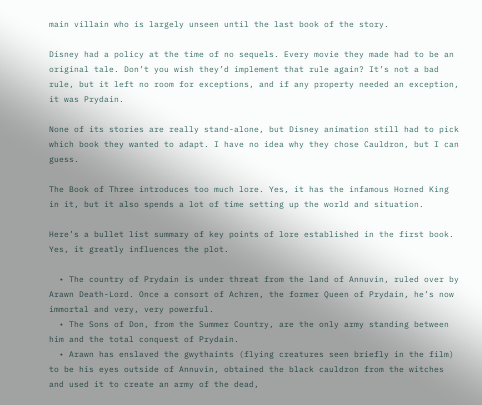main villain who is largely unseen until the last book of the story.

Disney had a policy at the time of no sequels. Every movie they made had to be an original tale. Don’t you wish they’d implement that rule again? It’s not a bad rule, but it left no room for exceptions, and if any property needed an exception, it was Prydain.

None of its stories are really stand-alone, but Disney animation still had to pick which book they wanted to adapt. I have no idea why they chose Cauldron, but I can guess.

The Book of Three introduces too much lore. Yes, it has the infamous Horned King in it, but it also spends a lot of time setting up the world and situation.

Here’s a bullet list summary of key points of lore established in the first book. Yes, it greatly influences the plot.

  • The country of Prydain is under threat from the land of Annuvin, ruled over by Arawn Death-Lord. Once a consort of Achren, the former Queen of Prydain, he’s now immortal and very, very powerful.
  • The Sons of Don, from the Summer Country, are the only army standing between him and the total conquest of Prydain.
  • Arawn has enslaved the gwythaints (flying creatures seen briefly in the film) to be his eyes outside of Annuvin, obtained the black cauldron from the witches and used it to create an army of the dead,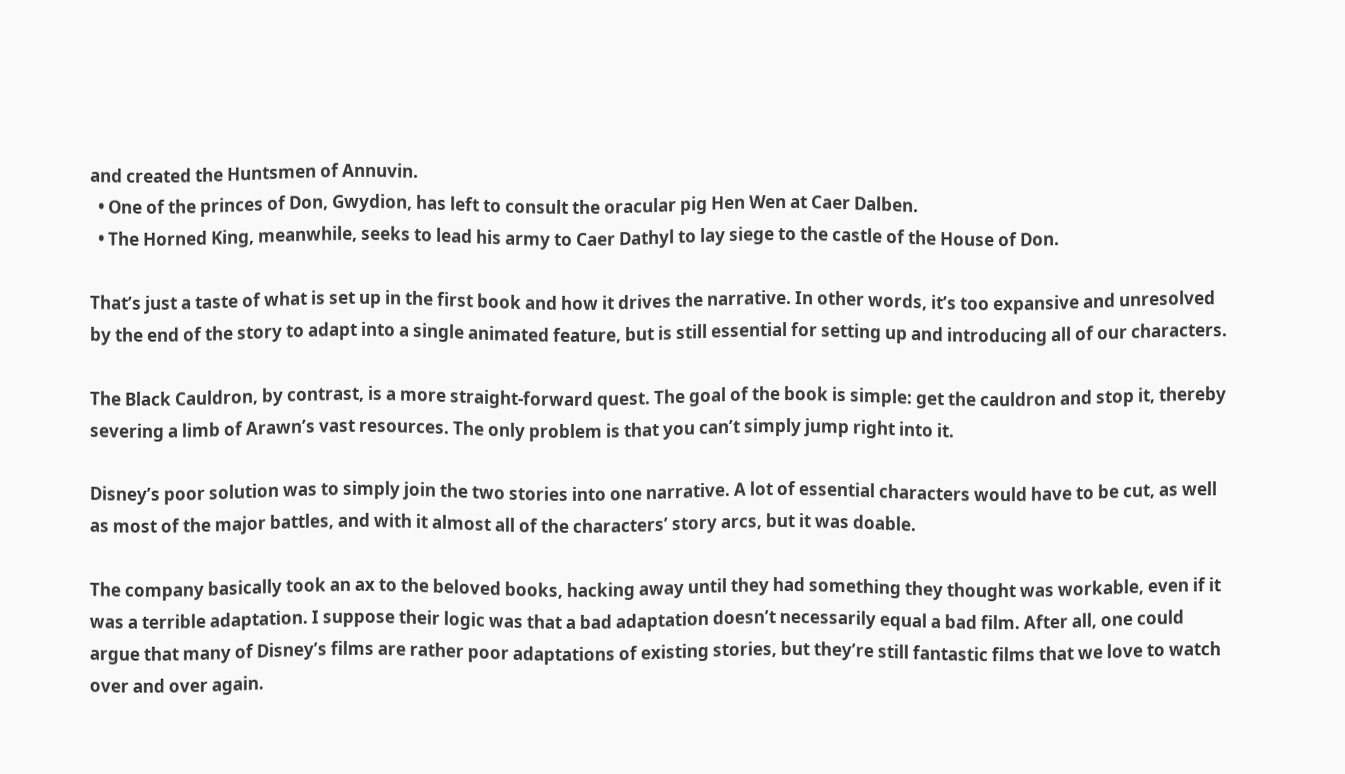and created the Huntsmen of Annuvin.
  • One of the princes of Don, Gwydion, has left to consult the oracular pig Hen Wen at Caer Dalben.
  • The Horned King, meanwhile, seeks to lead his army to Caer Dathyl to lay siege to the castle of the House of Don.

That’s just a taste of what is set up in the first book and how it drives the narrative. In other words, it’s too expansive and unresolved by the end of the story to adapt into a single animated feature, but is still essential for setting up and introducing all of our characters.

The Black Cauldron, by contrast, is a more straight-forward quest. The goal of the book is simple: get the cauldron and stop it, thereby severing a limb of Arawn’s vast resources. The only problem is that you can’t simply jump right into it.

Disney’s poor solution was to simply join the two stories into one narrative. A lot of essential characters would have to be cut, as well as most of the major battles, and with it almost all of the characters’ story arcs, but it was doable.

The company basically took an ax to the beloved books, hacking away until they had something they thought was workable, even if it was a terrible adaptation. I suppose their logic was that a bad adaptation doesn’t necessarily equal a bad film. After all, one could argue that many of Disney’s films are rather poor adaptations of existing stories, but they’re still fantastic films that we love to watch over and over again.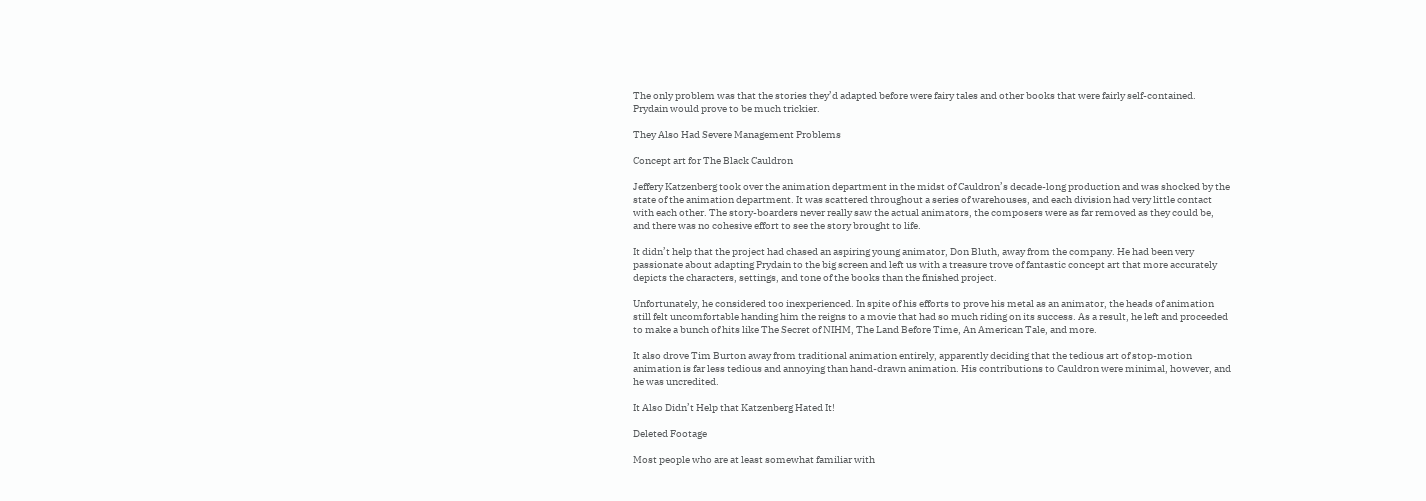The only problem was that the stories they’d adapted before were fairy tales and other books that were fairly self-contained. Prydain would prove to be much trickier.

They Also Had Severe Management Problems

Concept art for The Black Cauldron

Jeffery Katzenberg took over the animation department in the midst of Cauldron’s decade-long production and was shocked by the state of the animation department. It was scattered throughout a series of warehouses, and each division had very little contact with each other. The story-boarders never really saw the actual animators, the composers were as far removed as they could be, and there was no cohesive effort to see the story brought to life.

It didn’t help that the project had chased an aspiring young animator, Don Bluth, away from the company. He had been very passionate about adapting Prydain to the big screen and left us with a treasure trove of fantastic concept art that more accurately depicts the characters, settings, and tone of the books than the finished project.

Unfortunately, he considered too inexperienced. In spite of his efforts to prove his metal as an animator, the heads of animation still felt uncomfortable handing him the reigns to a movie that had so much riding on its success. As a result, he left and proceeded to make a bunch of hits like The Secret of NIHM, The Land Before Time, An American Tale, and more.

It also drove Tim Burton away from traditional animation entirely, apparently deciding that the tedious art of stop-motion animation is far less tedious and annoying than hand-drawn animation. His contributions to Cauldron were minimal, however, and he was uncredited.

It Also Didn’t Help that Katzenberg Hated It!

Deleted Footage

Most people who are at least somewhat familiar with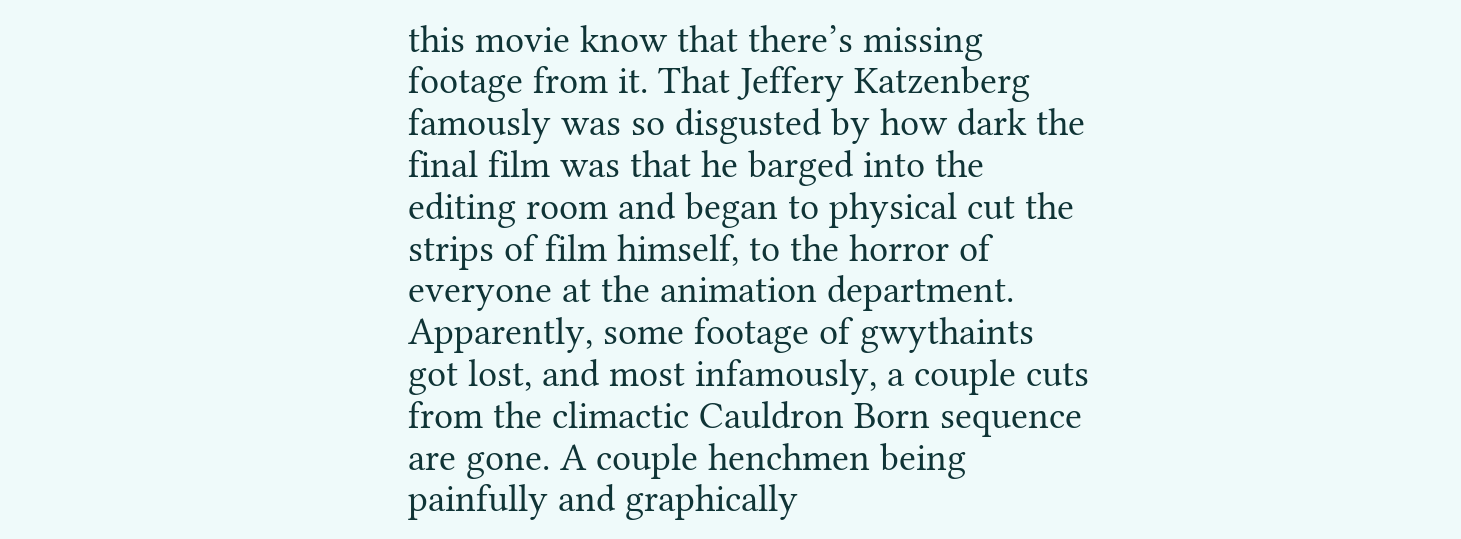this movie know that there’s missing footage from it. That Jeffery Katzenberg famously was so disgusted by how dark the final film was that he barged into the editing room and began to physical cut the strips of film himself, to the horror of everyone at the animation department. Apparently, some footage of gwythaints got lost, and most infamously, a couple cuts from the climactic Cauldron Born sequence are gone. A couple henchmen being painfully and graphically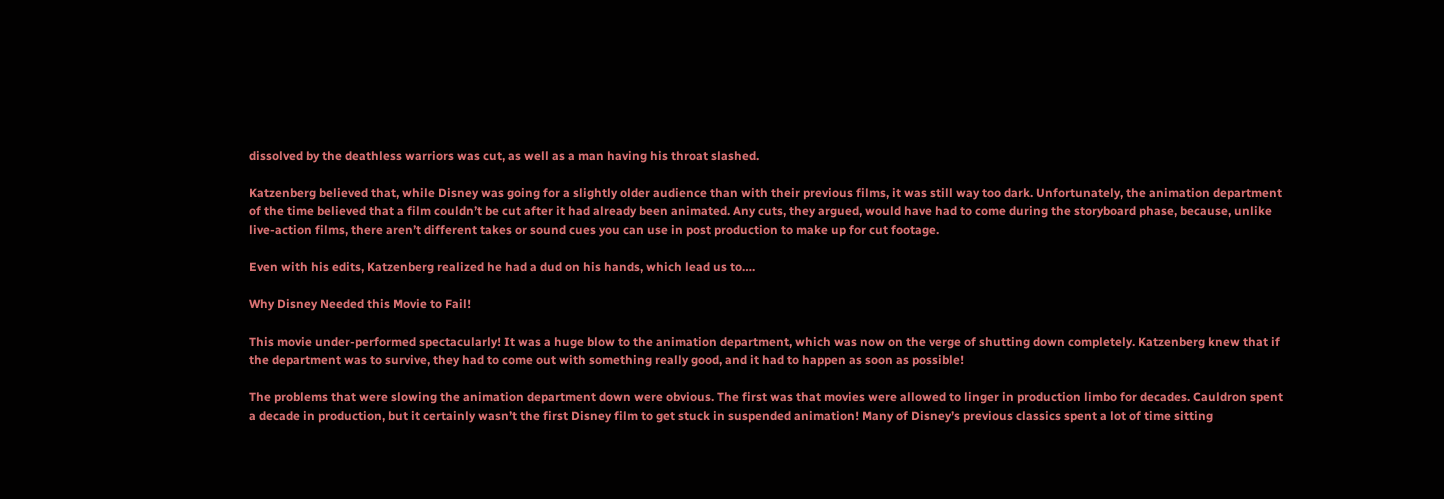dissolved by the deathless warriors was cut, as well as a man having his throat slashed.

Katzenberg believed that, while Disney was going for a slightly older audience than with their previous films, it was still way too dark. Unfortunately, the animation department of the time believed that a film couldn’t be cut after it had already been animated. Any cuts, they argued, would have had to come during the storyboard phase, because, unlike live-action films, there aren’t different takes or sound cues you can use in post production to make up for cut footage.

Even with his edits, Katzenberg realized he had a dud on his hands, which lead us to….

Why Disney Needed this Movie to Fail!

This movie under-performed spectacularly! It was a huge blow to the animation department, which was now on the verge of shutting down completely. Katzenberg knew that if the department was to survive, they had to come out with something really good, and it had to happen as soon as possible!

The problems that were slowing the animation department down were obvious. The first was that movies were allowed to linger in production limbo for decades. Cauldron spent a decade in production, but it certainly wasn’t the first Disney film to get stuck in suspended animation! Many of Disney’s previous classics spent a lot of time sitting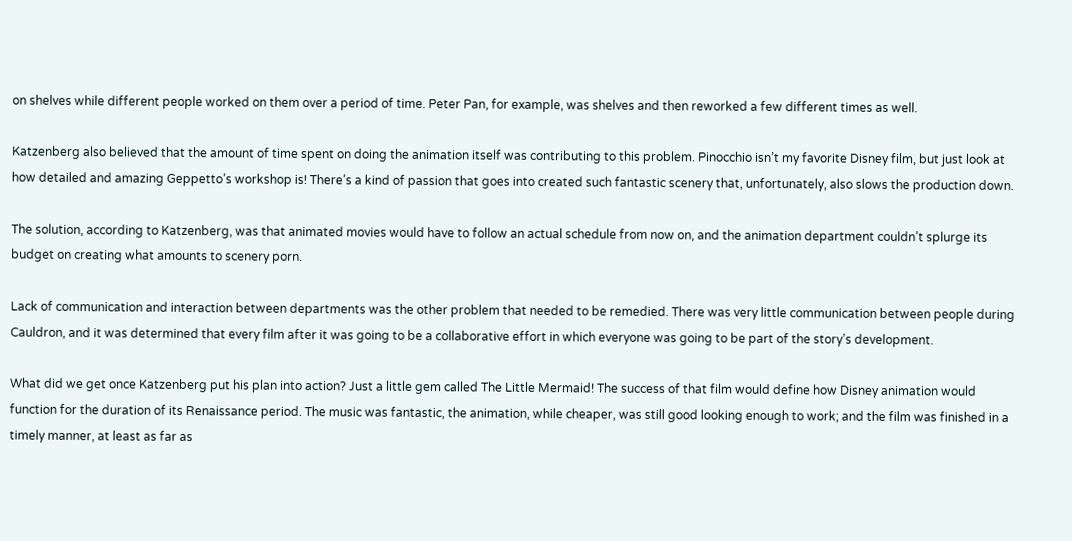on shelves while different people worked on them over a period of time. Peter Pan, for example, was shelves and then reworked a few different times as well.

Katzenberg also believed that the amount of time spent on doing the animation itself was contributing to this problem. Pinocchio isn’t my favorite Disney film, but just look at how detailed and amazing Geppetto’s workshop is! There’s a kind of passion that goes into created such fantastic scenery that, unfortunately, also slows the production down.

The solution, according to Katzenberg, was that animated movies would have to follow an actual schedule from now on, and the animation department couldn’t splurge its budget on creating what amounts to scenery porn.

Lack of communication and interaction between departments was the other problem that needed to be remedied. There was very little communication between people during Cauldron, and it was determined that every film after it was going to be a collaborative effort in which everyone was going to be part of the story’s development.

What did we get once Katzenberg put his plan into action? Just a little gem called The Little Mermaid! The success of that film would define how Disney animation would function for the duration of its Renaissance period. The music was fantastic, the animation, while cheaper, was still good looking enough to work; and the film was finished in a timely manner, at least as far as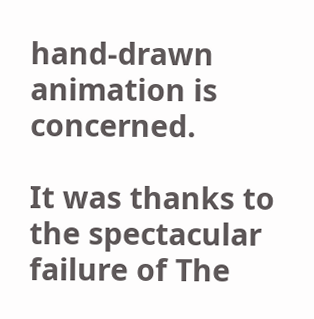hand-drawn animation is concerned.

It was thanks to the spectacular failure of The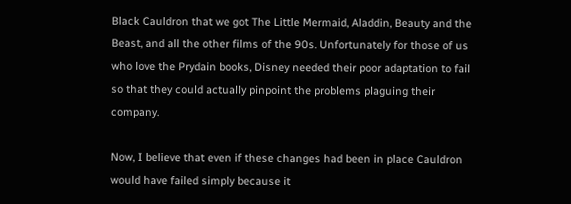Black Cauldron that we got The Little Mermaid, Aladdin, Beauty and the Beast, and all the other films of the 90s. Unfortunately for those of us who love the Prydain books, Disney needed their poor adaptation to fail so that they could actually pinpoint the problems plaguing their company.

Now, I believe that even if these changes had been in place Cauldron would have failed simply because it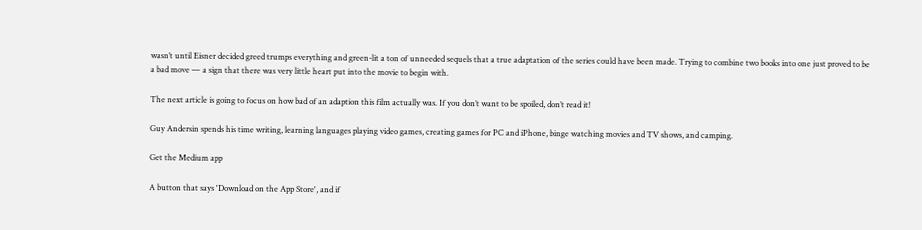wasn’t until Eisner decided greed trumps everything and green-lit a ton of unneeded sequels that a true adaptation of the series could have been made. Trying to combine two books into one just proved to be a bad move — a sign that there was very little heart put into the movie to begin with.

The next article is going to focus on how bad of an adaption this film actually was. If you don’t want to be spoiled, don’t read it!

Guy Andersin spends his time writing, learning languages playing video games, creating games for PC and iPhone, binge watching movies and TV shows, and camping.

Get the Medium app

A button that says 'Download on the App Store', and if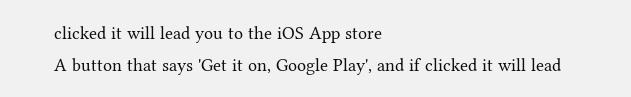clicked it will lead you to the iOS App store
A button that says 'Get it on, Google Play', and if clicked it will lead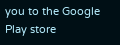you to the Google Play store